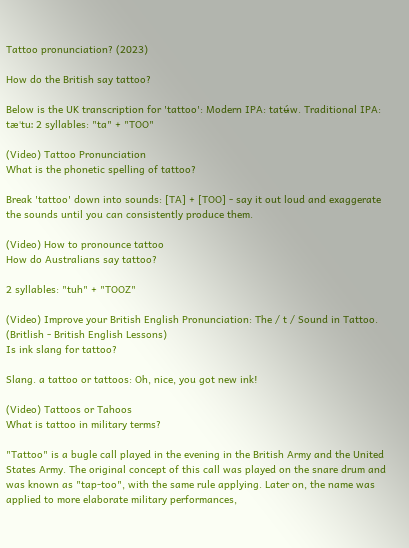Tattoo pronunciation? (2023)

How do the British say tattoo?

Below is the UK transcription for 'tattoo': Modern IPA: tatʉ́w. Traditional IPA: tæˈtuː 2 syllables: "ta" + "TOO"

(Video) Tattoo Pronunciation
What is the phonetic spelling of tattoo?

Break 'tattoo' down into sounds: [TA] + [TOO] - say it out loud and exaggerate the sounds until you can consistently produce them.

(Video) How to pronounce tattoo
How do Australians say tattoo?

2 syllables: "tuh" + "TOOZ"

(Video) Improve your British English Pronunciation: The / t / Sound in Tattoo.
(Britlish - British English Lessons)
Is ink slang for tattoo?

Slang. a tattoo or tattoos: Oh, nice, you got new ink!

(Video) Tattoos or Tahoos
What is tattoo in military terms?

"Tattoo" is a bugle call played in the evening in the British Army and the United States Army. The original concept of this call was played on the snare drum and was known as "tap-too", with the same rule applying. Later on, the name was applied to more elaborate military performances,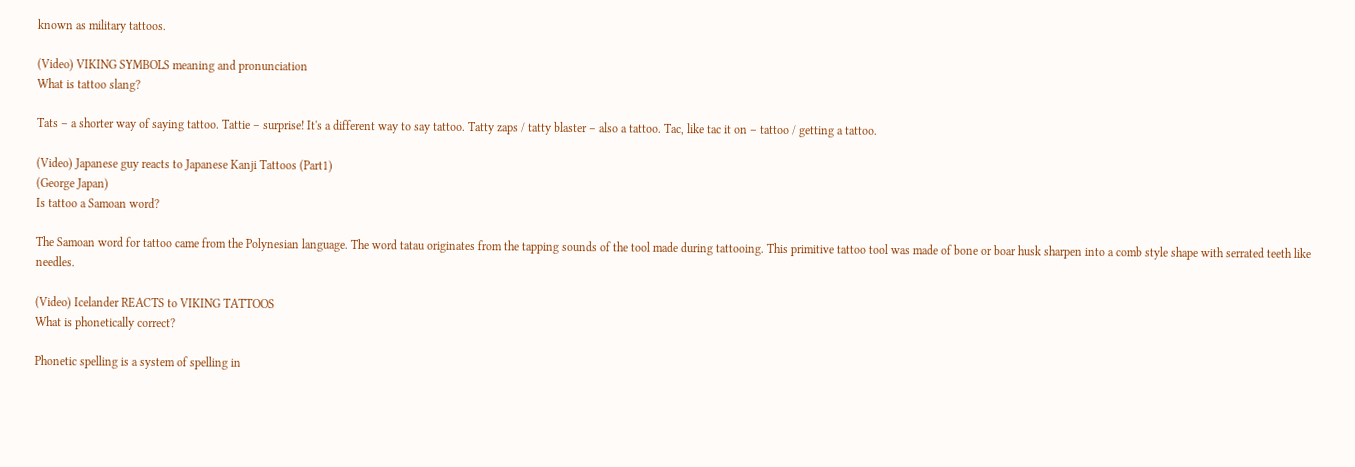known as military tattoos.

(Video) VIKING SYMBOLS meaning and pronunciation
What is tattoo slang?

Tats – a shorter way of saying tattoo. Tattie – surprise! It's a different way to say tattoo. Tatty zaps / tatty blaster – also a tattoo. Tac, like tac it on – tattoo / getting a tattoo.

(Video) Japanese guy reacts to Japanese Kanji Tattoos (Part1)
(George Japan)
Is tattoo a Samoan word?

The Samoan word for tattoo came from the Polynesian language. The word tatau originates from the tapping sounds of the tool made during tattooing. This primitive tattoo tool was made of bone or boar husk sharpen into a comb style shape with serrated teeth like needles.

(Video) Icelander REACTS to VIKING TATTOOS
What is phonetically correct?

Phonetic spelling is a system of spelling in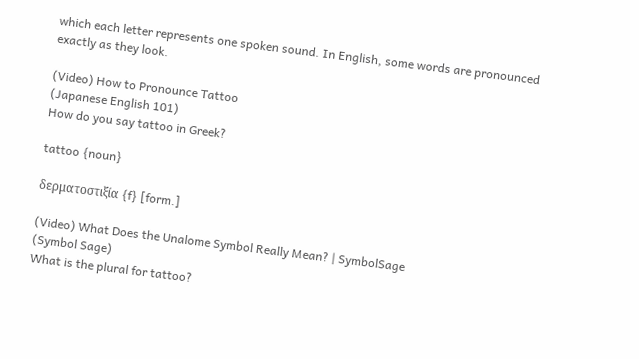which each letter represents one spoken sound. In English, some words are pronounced exactly as they look.

(Video) How to Pronounce Tattoo
(Japanese English 101)
How do you say tattoo in Greek?

tattoo {noun}

δερματοστιξία {f} [form.]

(Video) What Does the Unalome Symbol Really Mean? | SymbolSage
(Symbol Sage)
What is the plural for tattoo?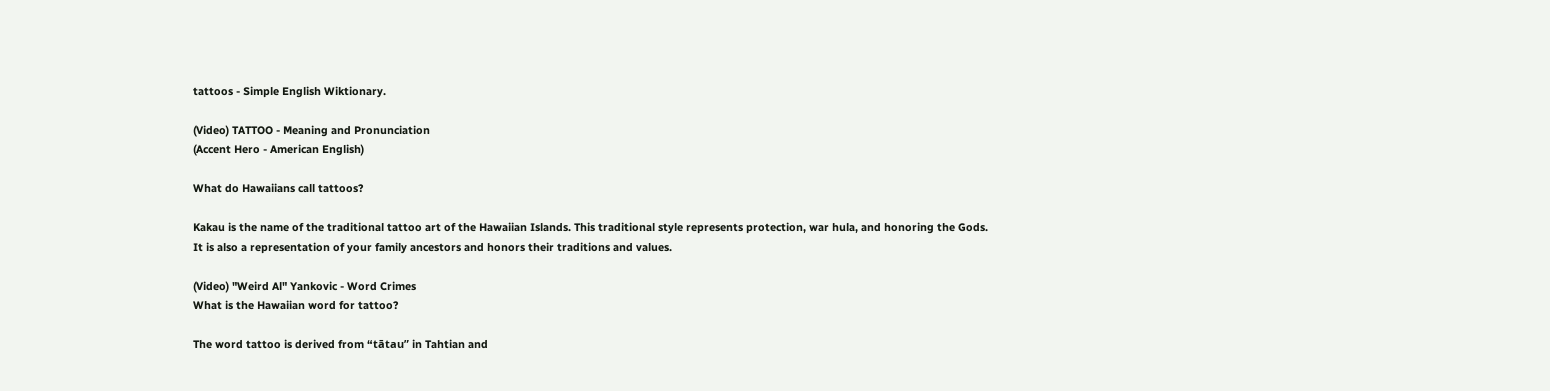tattoos - Simple English Wiktionary.

(Video) TATTOO - Meaning and Pronunciation
(Accent Hero - American English)

What do Hawaiians call tattoos?

Kakau is the name of the traditional tattoo art of the Hawaiian Islands. This traditional style represents protection, war hula, and honoring the Gods. It is also a representation of your family ancestors and honors their traditions and values.

(Video) "Weird Al" Yankovic - Word Crimes
What is the Hawaiian word for tattoo?

The word tattoo is derived from “tātau” in Tahtian and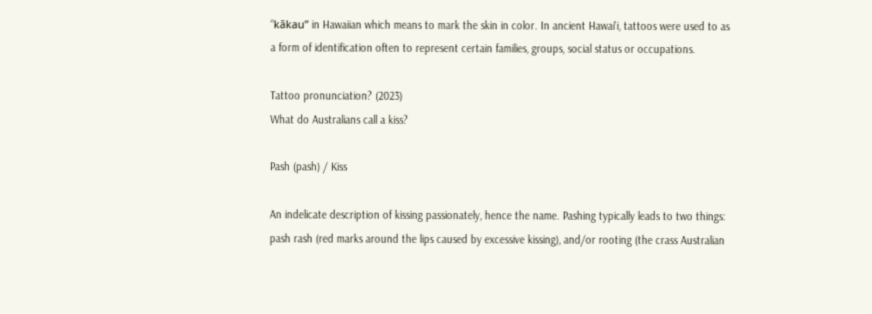“kākau” in Hawaiian which means to mark the skin in color. In ancient Hawai'i, tattoos were used to as a form of identification often to represent certain families, groups, social status or occupations.

Tattoo pronunciation? (2023)
What do Australians call a kiss?

Pash (pash) / Kiss

An indelicate description of kissing passionately, hence the name. Pashing typically leads to two things: pash rash (red marks around the lips caused by excessive kissing), and/or rooting (the crass Australian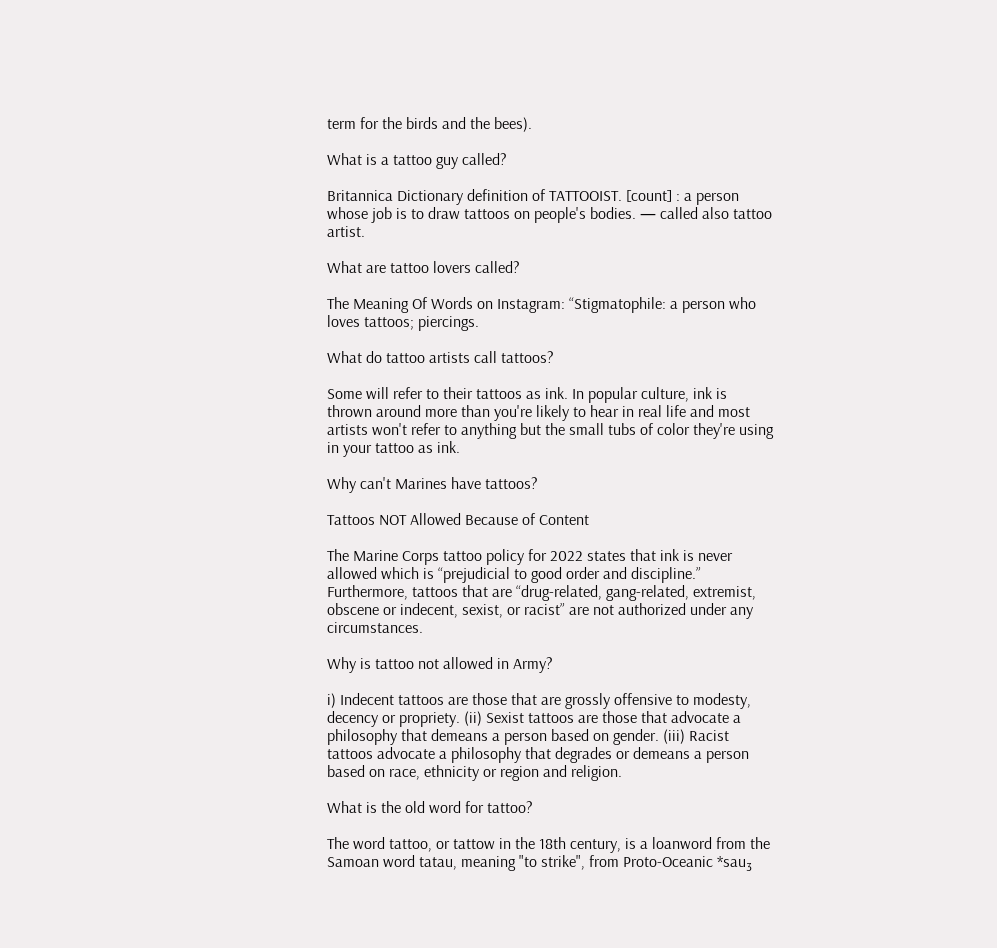term for the birds and the bees).

What is a tattoo guy called?

Britannica Dictionary definition of TATTOOIST. [count] : a person whose job is to draw tattoos on people's bodies. — called also tattoo artist.

What are tattoo lovers called?

The Meaning Of Words on Instagram: “Stigmatophile: a person who loves tattoos; piercings.

What do tattoo artists call tattoos?

Some will refer to their tattoos as ink. In popular culture, ink is thrown around more than you're likely to hear in real life and most artists won't refer to anything but the small tubs of color they're using in your tattoo as ink.

Why can't Marines have tattoos?

Tattoos NOT Allowed Because of Content

The Marine Corps tattoo policy for 2022 states that ink is never allowed which is “prejudicial to good order and discipline.” Furthermore, tattoos that are “drug-related, gang-related, extremist, obscene or indecent, sexist, or racist” are not authorized under any circumstances.

Why is tattoo not allowed in Army?

i) Indecent tattoos are those that are grossly offensive to modesty, decency or propriety. (ii) Sexist tattoos are those that advocate a philosophy that demeans a person based on gender. (iii) Racist tattoos advocate a philosophy that degrades or demeans a person based on race, ethnicity or region and religion.

What is the old word for tattoo?

The word tattoo, or tattow in the 18th century, is a loanword from the Samoan word tatau, meaning "to strike", from Proto-Oceanic *sau₃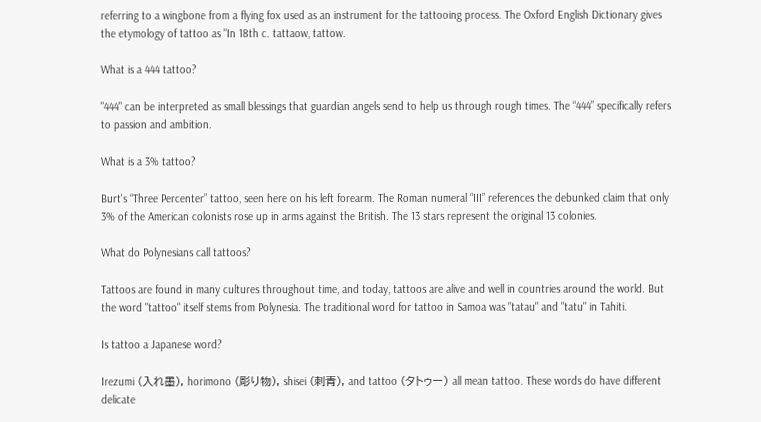referring to a wingbone from a flying fox used as an instrument for the tattooing process. The Oxford English Dictionary gives the etymology of tattoo as "In 18th c. tattaow, tattow.

What is a 444 tattoo?

"444" can be interpreted as small blessings that guardian angels send to help us through rough times. The “444” specifically refers to passion and ambition.

What is a 3% tattoo?

Burt's “Three Percenter” tattoo, seen here on his left forearm. The Roman numeral “III” references the debunked claim that only 3% of the American colonists rose up in arms against the British. The 13 stars represent the original 13 colonies.

What do Polynesians call tattoos?

Tattoos are found in many cultures throughout time, and today, tattoos are alive and well in countries around the world. But the word "tattoo" itself stems from Polynesia. The traditional word for tattoo in Samoa was "tatau" and "tatu" in Tahiti.

Is tattoo a Japanese word?

Irezumi (入れ墨), horimono (彫り物), shisei (刺青), and tattoo (タトゥー) all mean tattoo. These words do have different delicate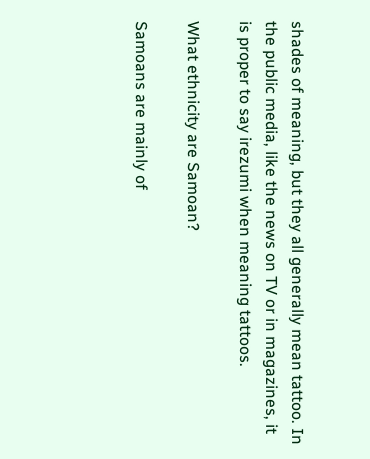shades of meaning, but they all generally mean tattoo. In the public media, like the news on TV or in magazines, it is proper to say irezumi when meaning tattoos.

What ethnicity are Samoan?

Samoans are mainly of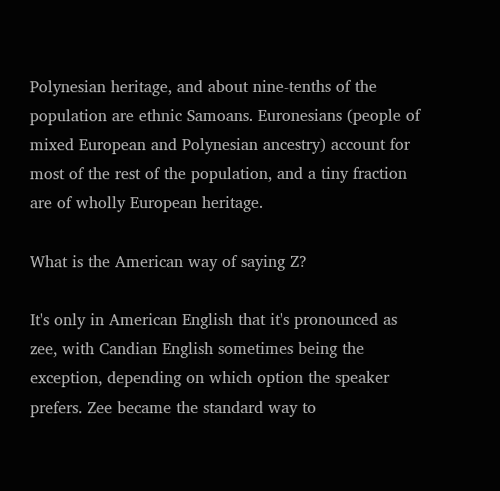Polynesian heritage, and about nine-tenths of the population are ethnic Samoans. Euronesians (people of mixed European and Polynesian ancestry) account for most of the rest of the population, and a tiny fraction are of wholly European heritage.

What is the American way of saying Z?

It's only in American English that it's pronounced as zee, with Candian English sometimes being the exception, depending on which option the speaker prefers. Zee became the standard way to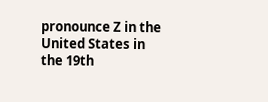pronounce Z in the United States in the 19th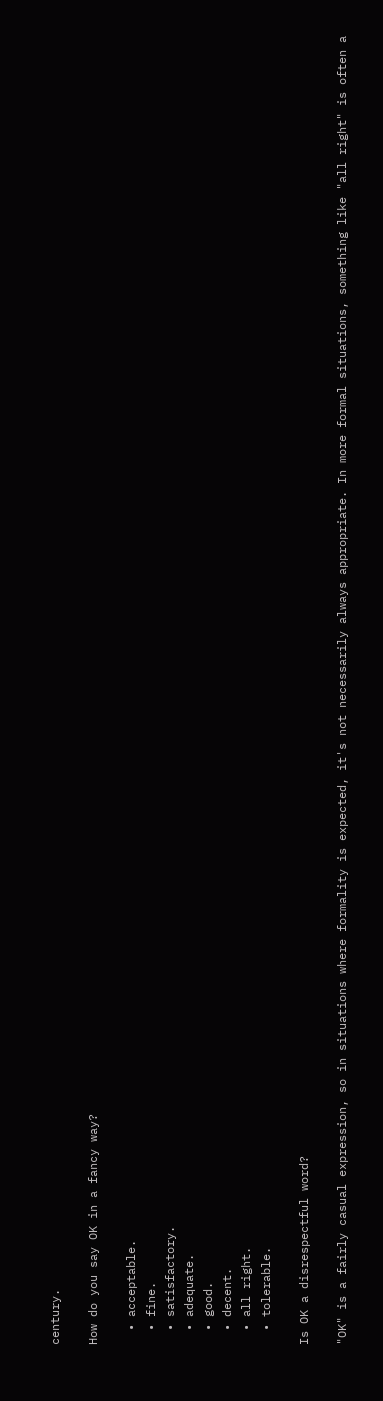century.

How do you say OK in a fancy way?

  • acceptable.
  • fine.
  • satisfactory.
  • adequate.
  • good.
  • decent.
  • all right.
  • tolerable.

Is OK a disrespectful word?

"OK" is a fairly casual expression, so in situations where formality is expected, it's not necessarily always appropriate. In more formal situations, something like "all right" is often a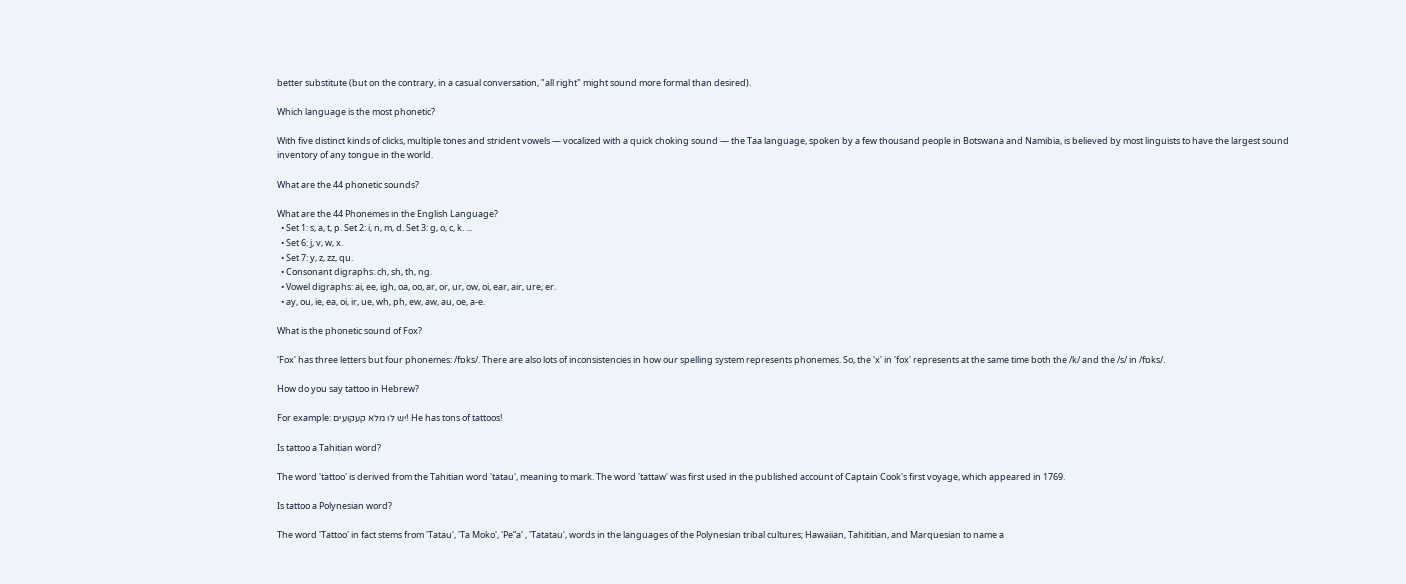better substitute (but on the contrary, in a casual conversation, "all right" might sound more formal than desired).

Which language is the most phonetic?

With five distinct kinds of clicks, multiple tones and strident vowels — vocalized with a quick choking sound — the Taa language, spoken by a few thousand people in Botswana and Namibia, is believed by most linguists to have the largest sound inventory of any tongue in the world.

What are the 44 phonetic sounds?

What are the 44 Phonemes in the English Language?
  • Set 1: s, a, t, p. Set 2: i, n, m, d. Set 3: g, o, c, k. ...
  • Set 6: j, v, w, x.
  • Set 7: y, z, zz, qu.
  • Consonant digraphs: ch, sh, th, ng.
  • Vowel digraphs: ai, ee, igh, oa, oo, ar, or, ur, ow, oi, ear, air, ure, er.
  • ay, ou, ie, ea, oi, ir, ue, wh, ph, ew, aw, au, oe, a-e.

What is the phonetic sound of Fox?

'Fox' has three letters but four phonemes: /fɒks/. There are also lots of inconsistencies in how our spelling system represents phonemes. So, the 'x' in 'fox' represents at the same time both the /k/ and the /s/ in /fɒks/.

How do you say tattoo in Hebrew?

For example: יש לו מלא קעקועים! He has tons of tattoos!

Is tattoo a Tahitian word?

The word 'tattoo' is derived from the Tahitian word 'tatau', meaning to mark. The word 'tattaw' was first used in the published account of Captain Cook's first voyage, which appeared in 1769.

Is tattoo a Polynesian word?

The word 'Tattoo' in fact stems from 'Tatau', 'Ta Moko', 'Pe”a' , 'Tatatau', words in the languages of the Polynesian tribal cultures; Hawaiian, Tahititian, and Marquesian to name a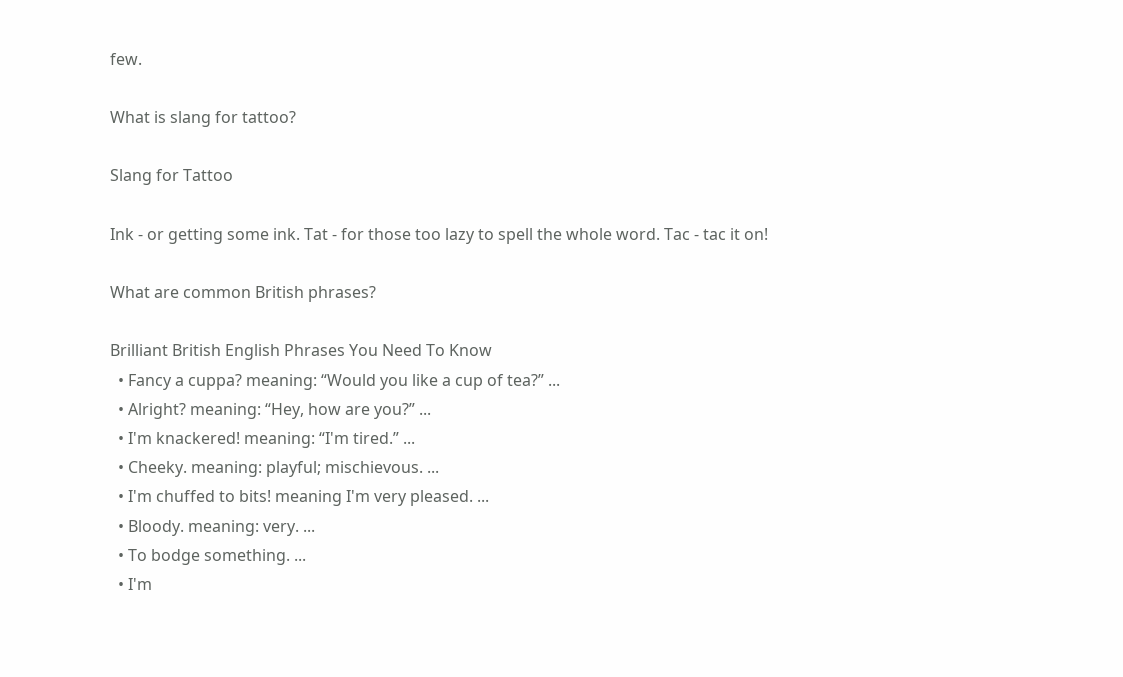few.

What is slang for tattoo?

Slang for Tattoo

Ink - or getting some ink. Tat - for those too lazy to spell the whole word. Tac - tac it on!

What are common British phrases?

Brilliant British English Phrases You Need To Know
  • Fancy a cuppa? meaning: “Would you like a cup of tea?” ...
  • Alright? meaning: “Hey, how are you?” ...
  • I'm knackered! meaning: “I'm tired.” ...
  • Cheeky. meaning: playful; mischievous. ...
  • I'm chuffed to bits! meaning I'm very pleased. ...
  • Bloody. meaning: very. ...
  • To bodge something. ...
  • I'm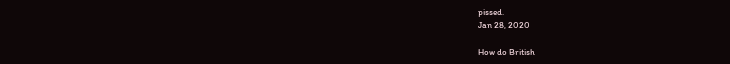pissed.
Jan 28, 2020

How do British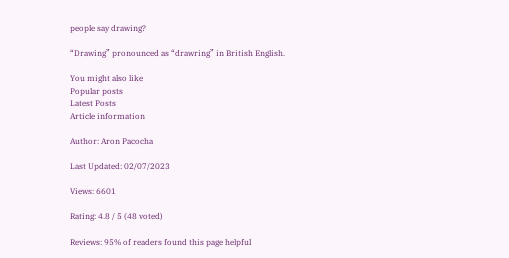people say drawing?

“Drawing” pronounced as “drawring” in British English.

You might also like
Popular posts
Latest Posts
Article information

Author: Aron Pacocha

Last Updated: 02/07/2023

Views: 6601

Rating: 4.8 / 5 (48 voted)

Reviews: 95% of readers found this page helpful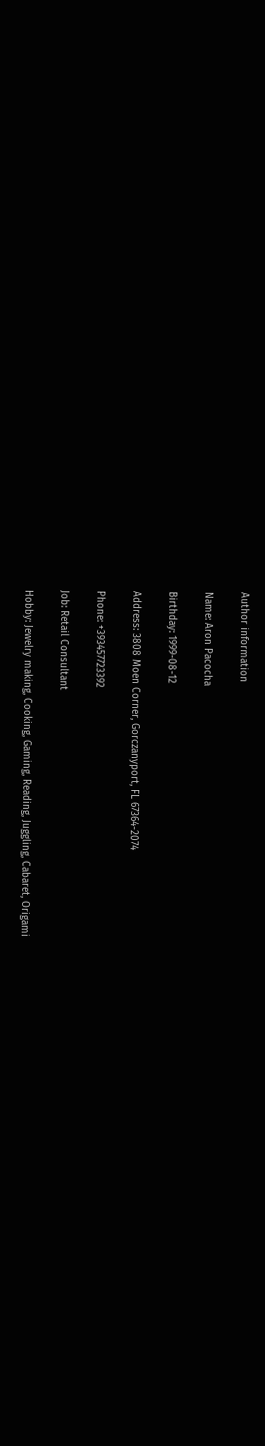Author information

Name: Aron Pacocha

Birthday: 1999-08-12

Address: 3808 Moen Corner, Gorczanyport, FL 67364-2074

Phone: +393457723392

Job: Retail Consultant

Hobby: Jewelry making, Cooking, Gaming, Reading, Juggling, Cabaret, Origami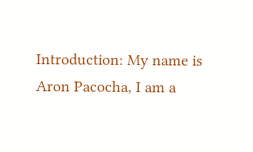Introduction: My name is Aron Pacocha, I am a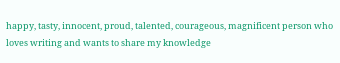happy, tasty, innocent, proud, talented, courageous, magnificent person who loves writing and wants to share my knowledge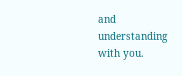and understanding with you.